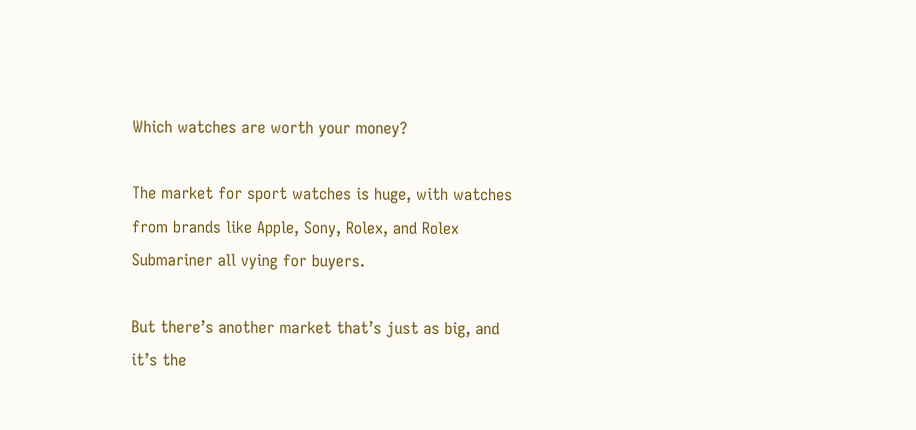Which watches are worth your money?

The market for sport watches is huge, with watches from brands like Apple, Sony, Rolex, and Rolex Submariner all vying for buyers.

But there’s another market that’s just as big, and it’s the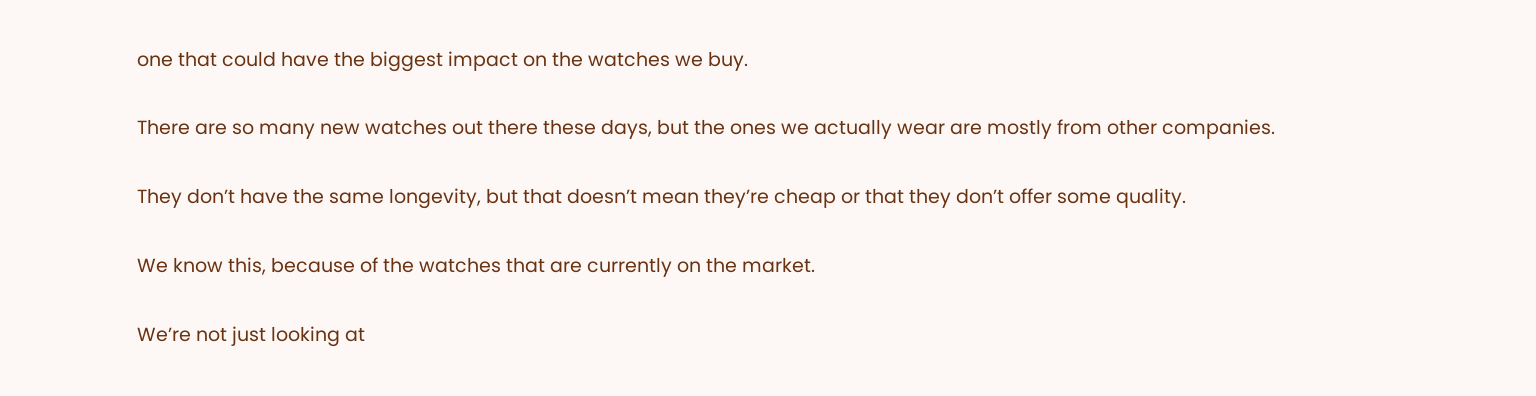one that could have the biggest impact on the watches we buy.

There are so many new watches out there these days, but the ones we actually wear are mostly from other companies.

They don’t have the same longevity, but that doesn’t mean they’re cheap or that they don’t offer some quality.

We know this, because of the watches that are currently on the market.

We’re not just looking at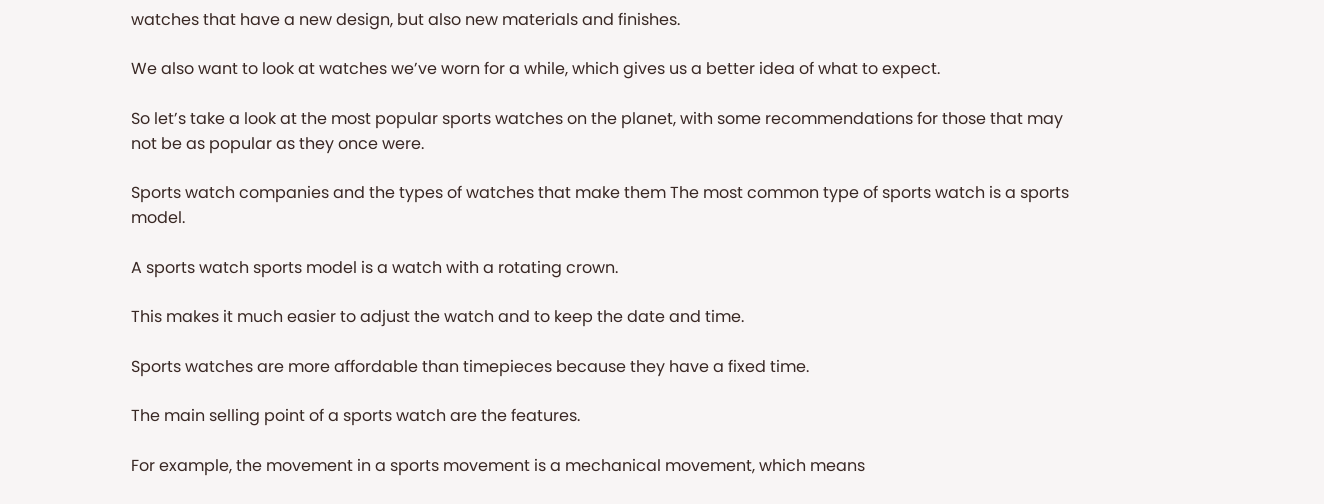watches that have a new design, but also new materials and finishes.

We also want to look at watches we’ve worn for a while, which gives us a better idea of what to expect.

So let’s take a look at the most popular sports watches on the planet, with some recommendations for those that may not be as popular as they once were.

Sports watch companies and the types of watches that make them The most common type of sports watch is a sports model.

A sports watch sports model is a watch with a rotating crown.

This makes it much easier to adjust the watch and to keep the date and time.

Sports watches are more affordable than timepieces because they have a fixed time.

The main selling point of a sports watch are the features.

For example, the movement in a sports movement is a mechanical movement, which means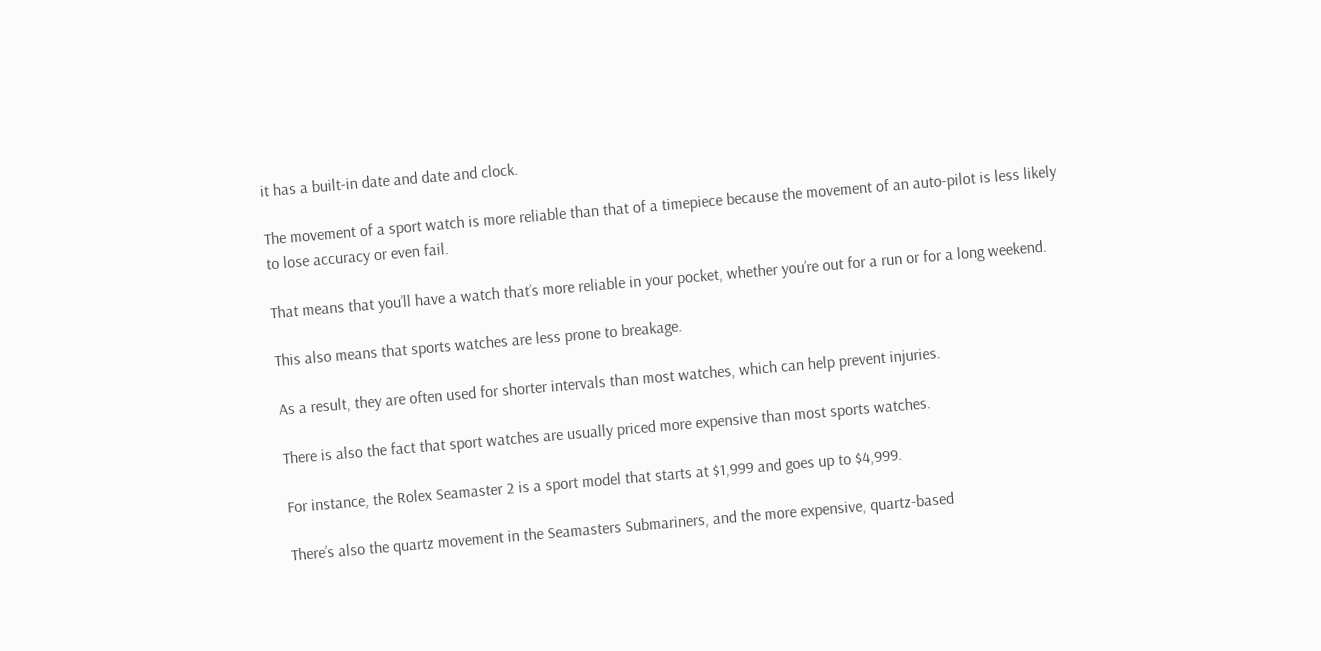it has a built-in date and date and clock.

The movement of a sport watch is more reliable than that of a timepiece because the movement of an auto-pilot is less likely to lose accuracy or even fail.

That means that you’ll have a watch that’s more reliable in your pocket, whether you’re out for a run or for a long weekend.

This also means that sports watches are less prone to breakage.

As a result, they are often used for shorter intervals than most watches, which can help prevent injuries.

There is also the fact that sport watches are usually priced more expensive than most sports watches.

For instance, the Rolex Seamaster 2 is a sport model that starts at $1,999 and goes up to $4,999.

There’s also the quartz movement in the Seamasters Submariners, and the more expensive, quartz-based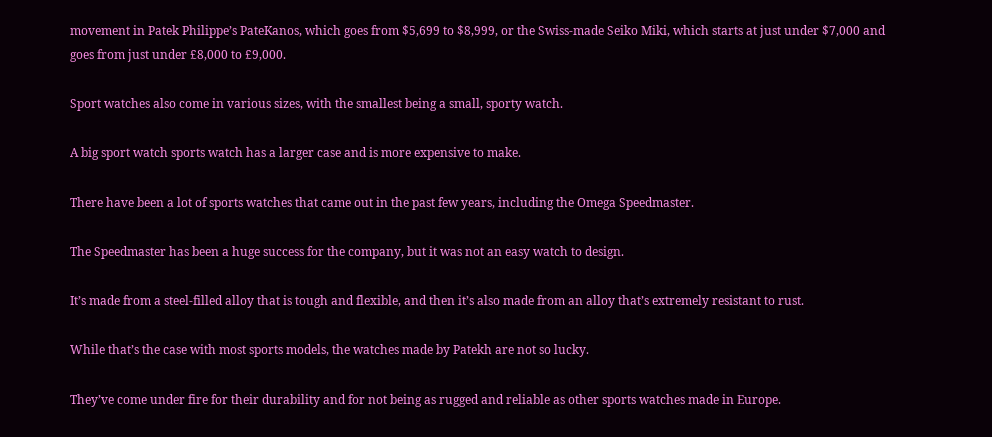movement in Patek Philippe’s PateKanos, which goes from $5,699 to $8,999, or the Swiss-made Seiko Miki, which starts at just under $7,000 and goes from just under £8,000 to £9,000.

Sport watches also come in various sizes, with the smallest being a small, sporty watch.

A big sport watch sports watch has a larger case and is more expensive to make.

There have been a lot of sports watches that came out in the past few years, including the Omega Speedmaster.

The Speedmaster has been a huge success for the company, but it was not an easy watch to design.

It’s made from a steel-filled alloy that is tough and flexible, and then it’s also made from an alloy that’s extremely resistant to rust.

While that’s the case with most sports models, the watches made by Patekh are not so lucky.

They’ve come under fire for their durability and for not being as rugged and reliable as other sports watches made in Europe.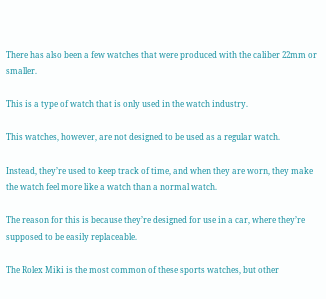There has also been a few watches that were produced with the caliber 22mm or smaller.

This is a type of watch that is only used in the watch industry.

This watches, however, are not designed to be used as a regular watch.

Instead, they’re used to keep track of time, and when they are worn, they make the watch feel more like a watch than a normal watch.

The reason for this is because they’re designed for use in a car, where they’re supposed to be easily replaceable.

The Rolex Miki is the most common of these sports watches, but other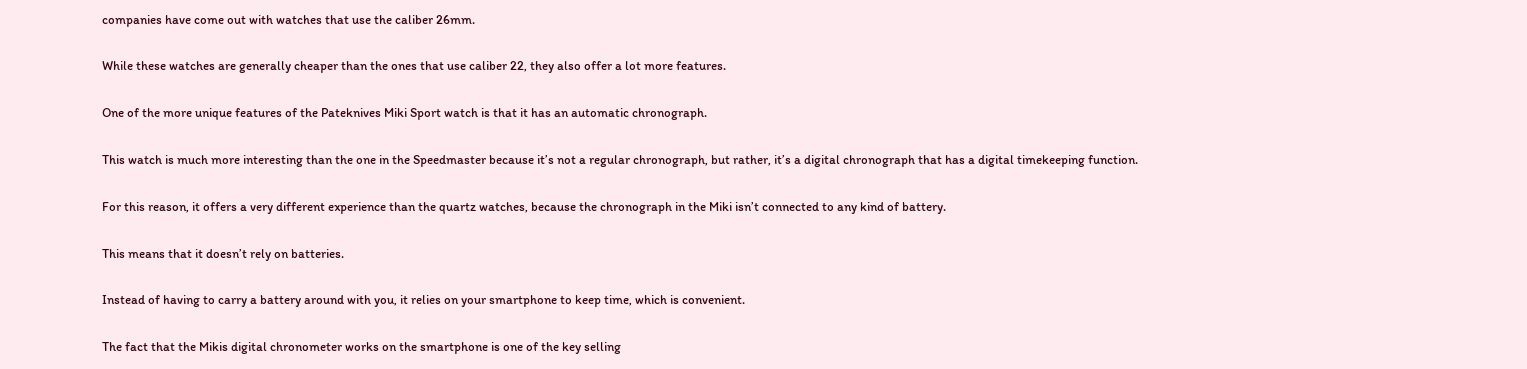companies have come out with watches that use the caliber 26mm.

While these watches are generally cheaper than the ones that use caliber 22, they also offer a lot more features.

One of the more unique features of the Pateknives Miki Sport watch is that it has an automatic chronograph.

This watch is much more interesting than the one in the Speedmaster because it’s not a regular chronograph, but rather, it’s a digital chronograph that has a digital timekeeping function.

For this reason, it offers a very different experience than the quartz watches, because the chronograph in the Miki isn’t connected to any kind of battery.

This means that it doesn’t rely on batteries.

Instead of having to carry a battery around with you, it relies on your smartphone to keep time, which is convenient.

The fact that the Mikis digital chronometer works on the smartphone is one of the key selling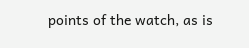points of the watch, as is